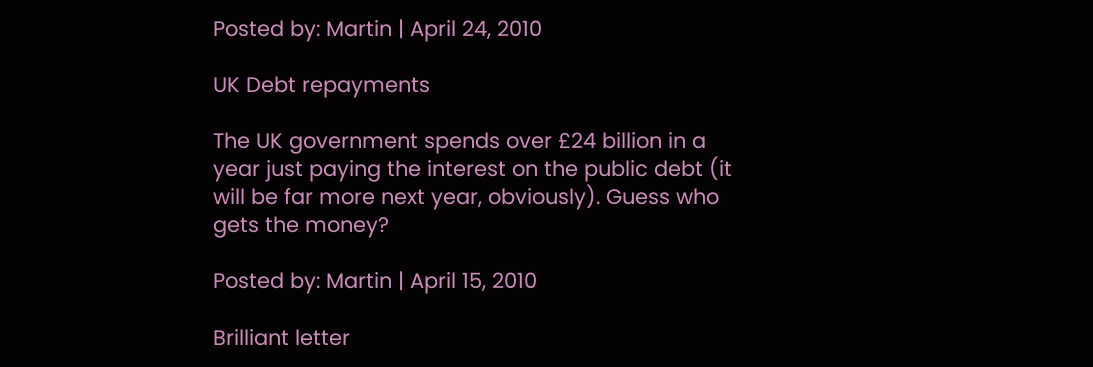Posted by: Martin | April 24, 2010

UK Debt repayments

The UK government spends over £24 billion in a year just paying the interest on the public debt (it will be far more next year, obviously). Guess who gets the money?

Posted by: Martin | April 15, 2010

Brilliant letter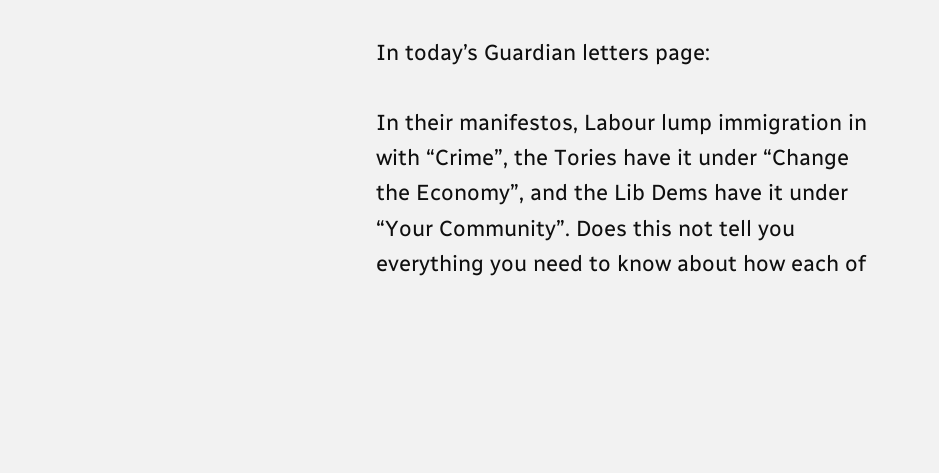In today’s Guardian letters page:

In their manifestos, Labour lump immigration in with “Crime”, the Tories have it under “Change the Economy”, and the Lib Dems have it under “Your Community”. Does this not tell you everything you need to know about how each of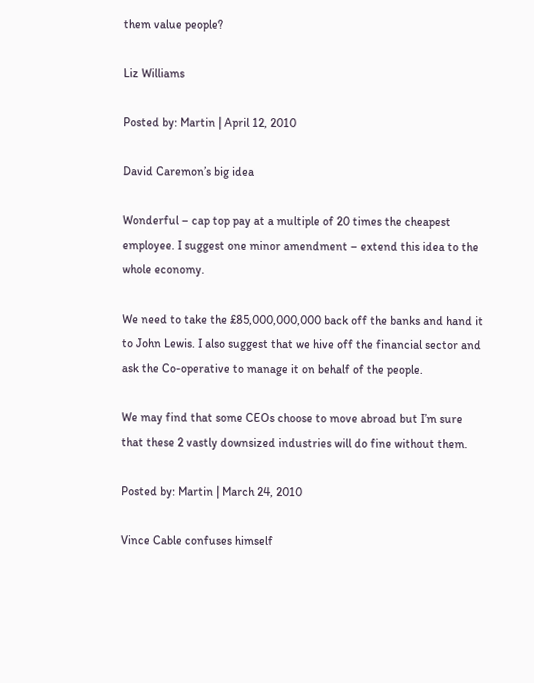them value people?

Liz Williams

Posted by: Martin | April 12, 2010

David Caremon’s big idea

Wonderful – cap top pay at a multiple of 20 times the cheapest employee. I suggest one minor amendment – extend this idea to the whole economy.

We need to take the £85,000,000,000 back off the banks and hand it to John Lewis. I also suggest that we hive off the financial sector and ask the Co-operative to manage it on behalf of the people.

We may find that some CEOs choose to move abroad but I’m sure that these 2 vastly downsized industries will do fine without them.

Posted by: Martin | March 24, 2010

Vince Cable confuses himself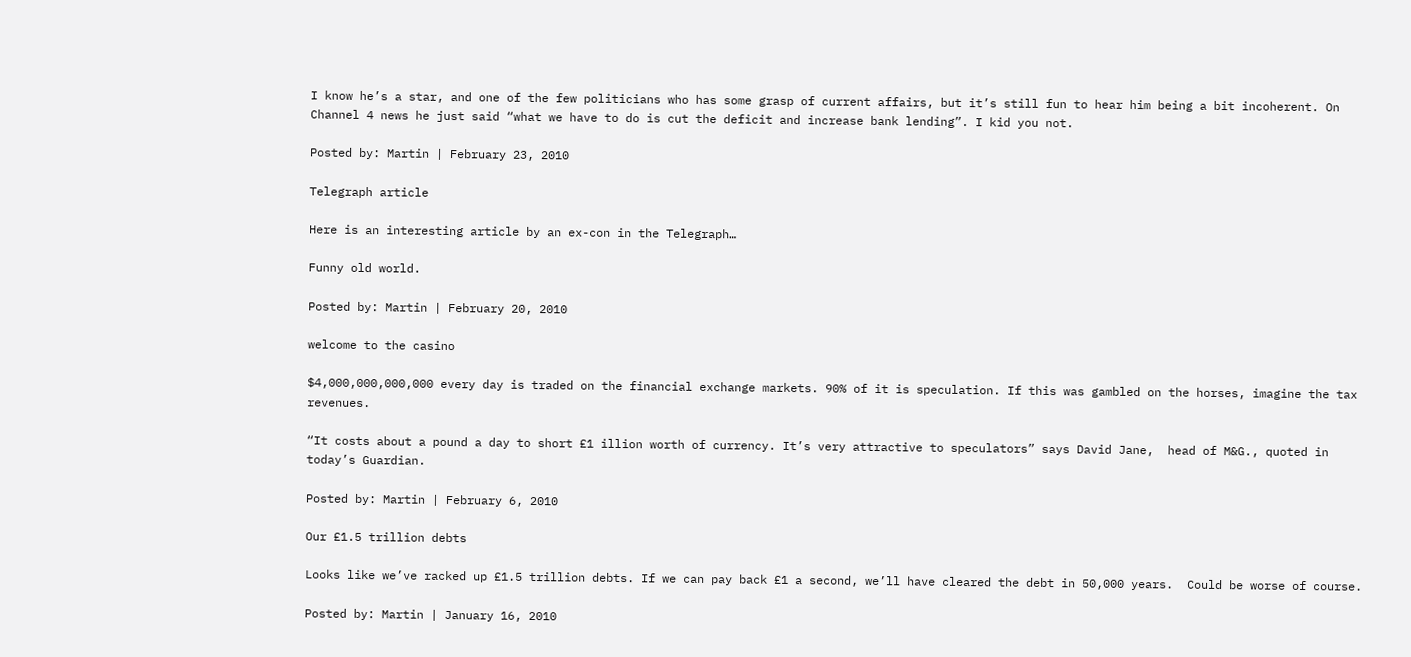I know he’s a star, and one of the few politicians who has some grasp of current affairs, but it’s still fun to hear him being a bit incoherent. On Channel 4 news he just said “what we have to do is cut the deficit and increase bank lending”. I kid you not.

Posted by: Martin | February 23, 2010

Telegraph article

Here is an interesting article by an ex-con in the Telegraph…

Funny old world.

Posted by: Martin | February 20, 2010

welcome to the casino

$4,000,000,000,000 every day is traded on the financial exchange markets. 90% of it is speculation. If this was gambled on the horses, imagine the tax revenues.

“It costs about a pound a day to short £1 illion worth of currency. It’s very attractive to speculators” says David Jane,  head of M&G., quoted in today’s Guardian.

Posted by: Martin | February 6, 2010

Our £1.5 trillion debts

Looks like we’ve racked up £1.5 trillion debts. If we can pay back £1 a second, we’ll have cleared the debt in 50,000 years.  Could be worse of course.

Posted by: Martin | January 16, 2010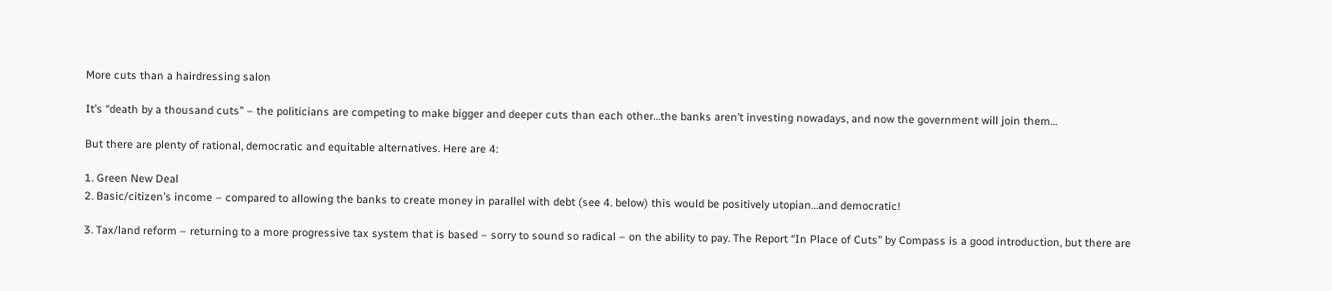More cuts than a hairdressing salon

It’s “death by a thousand cuts” – the politicians are competing to make bigger and deeper cuts than each other…the banks aren’t investing nowadays, and now the government will join them…

But there are plenty of rational, democratic and equitable alternatives. Here are 4:

1. Green New Deal
2. Basic/citizen’s income – compared to allowing the banks to create money in parallel with debt (see 4. below) this would be positively utopian…and democratic!

3. Tax/land reform – returning to a more progressive tax system that is based – sorry to sound so radical – on the ability to pay. The Report “In Place of Cuts” by Compass is a good introduction, but there are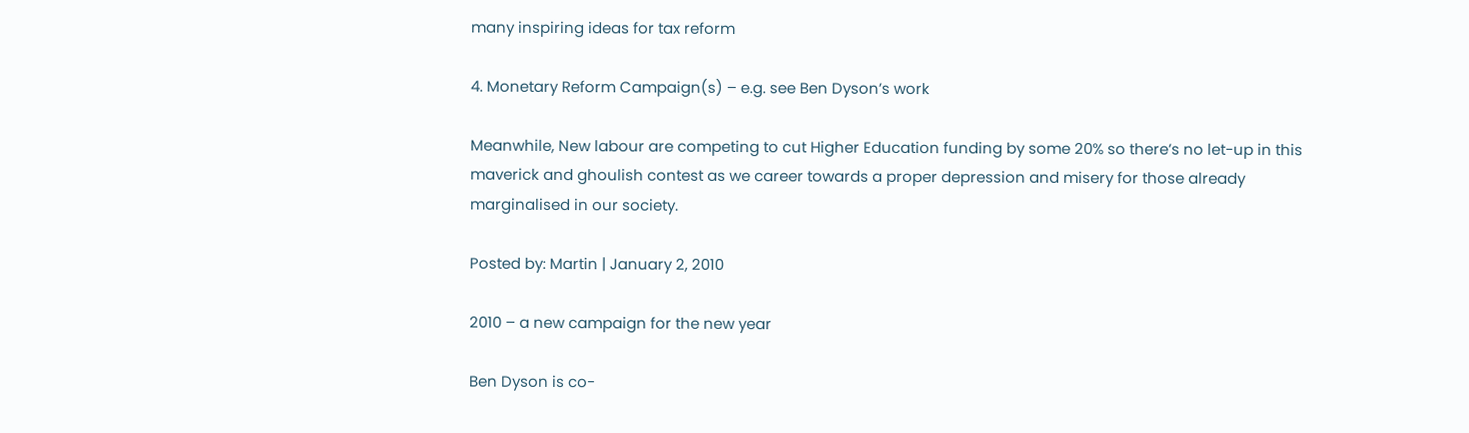many inspiring ideas for tax reform

4. Monetary Reform Campaign(s) – e.g. see Ben Dyson’s work

Meanwhile, New labour are competing to cut Higher Education funding by some 20% so there’s no let-up in this maverick and ghoulish contest as we career towards a proper depression and misery for those already marginalised in our society.

Posted by: Martin | January 2, 2010

2010 – a new campaign for the new year

Ben Dyson is co-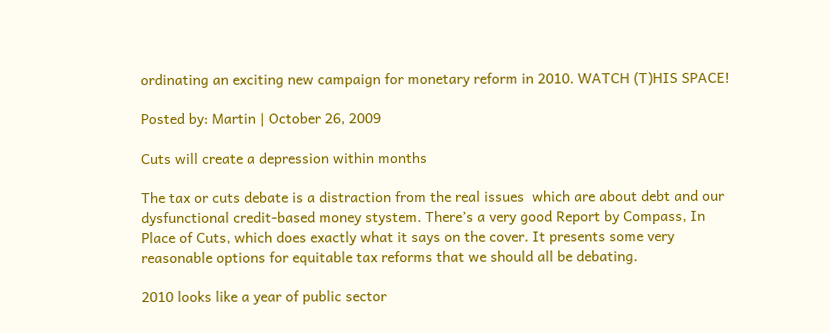ordinating an exciting new campaign for monetary reform in 2010. WATCH (T)HIS SPACE!

Posted by: Martin | October 26, 2009

Cuts will create a depression within months

The tax or cuts debate is a distraction from the real issues  which are about debt and our dysfunctional credit-based money stystem. There’s a very good Report by Compass, In Place of Cuts, which does exactly what it says on the cover. It presents some very reasonable options for equitable tax reforms that we should all be debating.

2010 looks like a year of public sector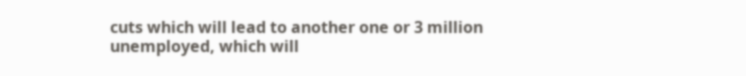cuts which will lead to another one or 3 million unemployed, which will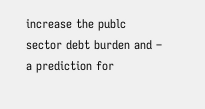increase the publc sector debt burden and – a prediction for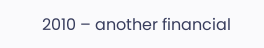2010 – another financial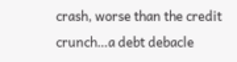crash, worse than the credit crunch…a debt debacle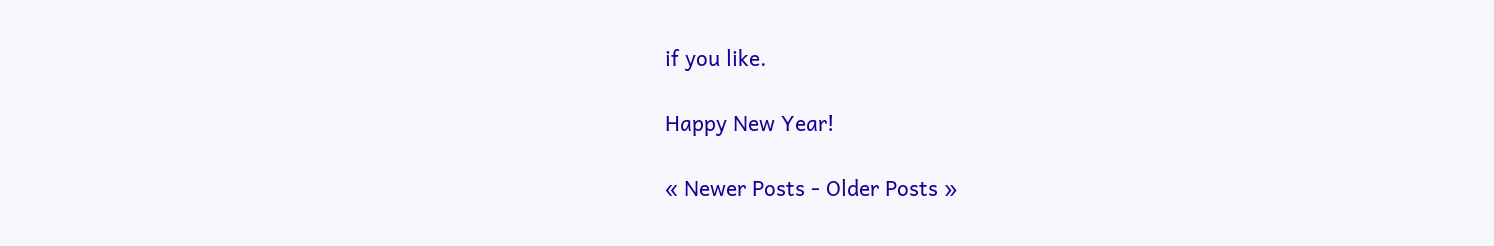if you like.

Happy New Year!

« Newer Posts - Older Posts »